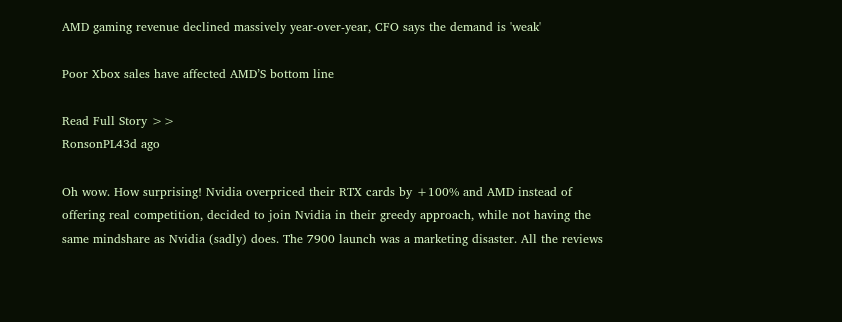AMD gaming revenue declined massively year-over-year, CFO says the demand is 'weak'

Poor Xbox sales have affected AMD’S bottom line

Read Full Story >>
RonsonPL43d ago

Oh wow. How surprising! Nvidia overpriced their RTX cards by +100% and AMD instead of offering real competition, decided to join Nvidia in their greedy approach, while not having the same mindshare as Nvidia (sadly) does. The 7900 launch was a marketing disaster. All the reviews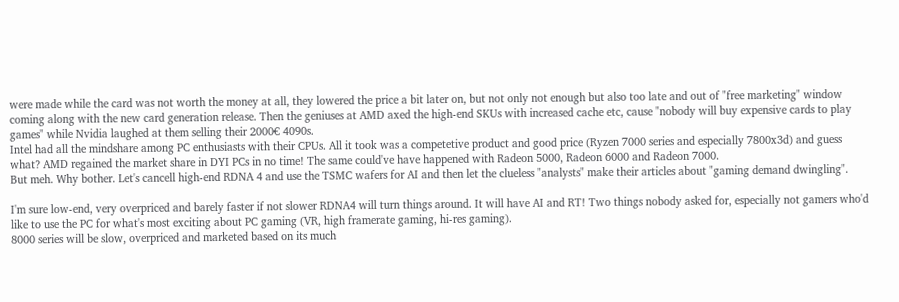were made while the card was not worth the money at all, they lowered the price a bit later on, but not only not enough but also too late and out of "free marketing" window coming along with the new card generation release. Then the geniuses at AMD axed the high-end SKUs with increased cache etc, cause "nobody will buy expensive cards to play games" while Nvidia laughed at them selling their 2000€ 4090s.
Intel had all the mindshare among PC enthusiasts with their CPUs. All it took was a competetive product and good price (Ryzen 7000 series and especially 7800x3d) and guess what? AMD regained the market share in DYI PCs in no time! The same could've have happened with Radeon 5000, Radeon 6000 and Radeon 7000.
But meh. Why bother. Let's cancell high-end RDNA 4 and use the TSMC wafers for AI and then let the clueless "analysts" make their articles about "gaming demand dwingling".

I'm sure low-end, very overpriced and barely faster if not slower RDNA4 will turn things around. It will have AI and RT! Two things nobody asked for, especially not gamers who'd like to use the PC for what's most exciting about PC gaming (VR, high framerate gaming, hi-res gaming).
8000 series will be slow, overpriced and marketed based on its much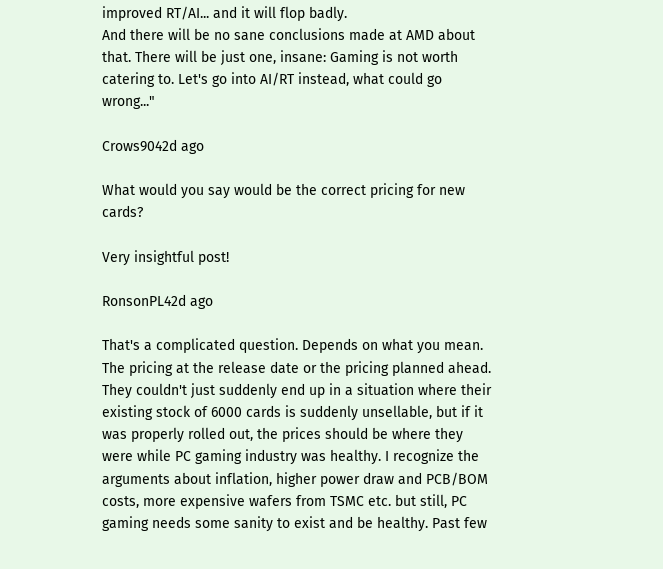improved RT/AI... and it will flop badly.
And there will be no sane conclusions made at AMD about that. There will be just one, insane: Gaming is not worth catering to. Let's go into AI/RT instead, what could go wrong..."

Crows9042d ago

What would you say would be the correct pricing for new cards?

Very insightful post!

RonsonPL42d ago

That's a complicated question. Depends on what you mean. The pricing at the release date or the pricing planned ahead. They couldn't just suddenly end up in a situation where their existing stock of 6000 cards is suddenly unsellable, but if it was properly rolled out, the prices should be where they were while PC gaming industry was healthy. I recognize the arguments about inflation, higher power draw and PCB/BOM costs, more expensive wafers from TSMC etc. but still, PC gaming needs some sanity to exist and be healthy. Past few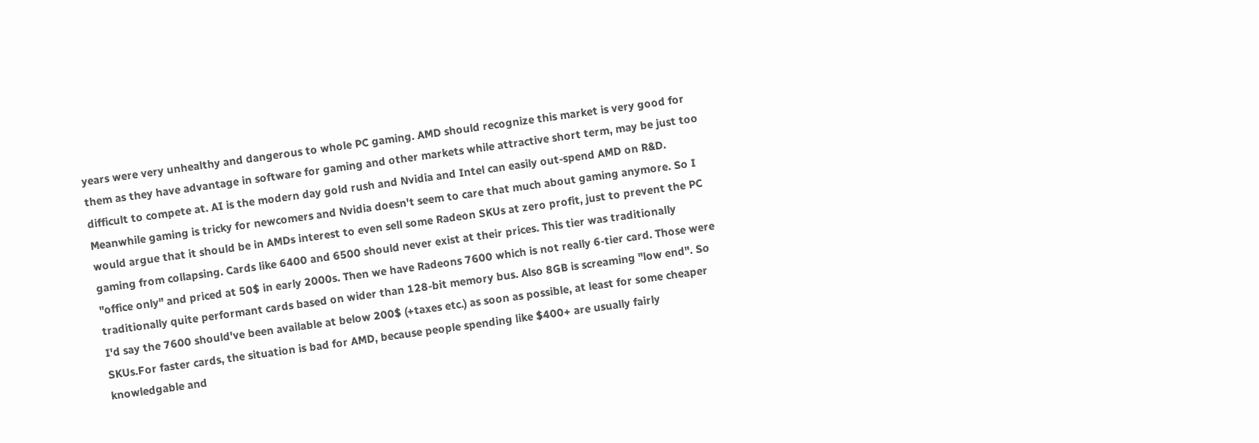years were very unhealthy and dangerous to whole PC gaming. AMD should recognize this market is very good for them as they have advantage in software for gaming and other markets while attractive short term, may be just too difficult to compete at. AI is the modern day gold rush and Nvidia and Intel can easily out-spend AMD on R&D. Meanwhile gaming is tricky for newcomers and Nvidia doesn't seem to care that much about gaming anymore. So I would argue that it should be in AMDs interest to even sell some Radeon SKUs at zero profit, just to prevent the PC gaming from collapsing. Cards like 6400 and 6500 should never exist at their prices. This tier was traditionally "office only" and priced at 50$ in early 2000s. Then we have Radeons 7600 which is not really 6-tier card. Those were traditionally quite performant cards based on wider than 128-bit memory bus. Also 8GB is screaming "low end". So I'd say the 7600 should've been available at below 200$ (+taxes etc.) as soon as possible, at least for some cheaper SKUs.For faster cards, the situation is bad for AMD, because people spending like $400+ are usually fairly knowledgable and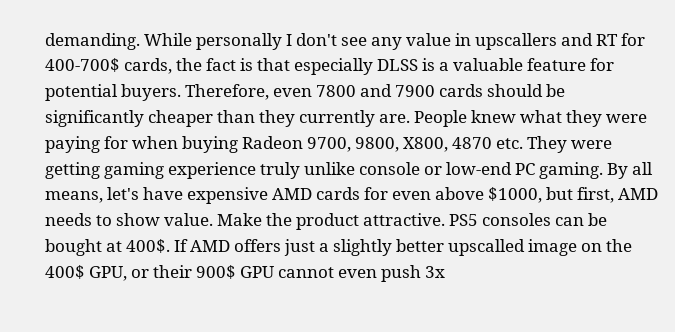demanding. While personally I don't see any value in upscallers and RT for 400-700$ cards, the fact is that especially DLSS is a valuable feature for potential buyers. Therefore, even 7800 and 7900 cards should be significantly cheaper than they currently are. People knew what they were paying for when buying Radeon 9700, 9800, X800, 4870 etc. They were getting gaming experience truly unlike console or low-end PC gaming. By all means, let's have expensive AMD cards for even above $1000, but first, AMD needs to show value. Make the product attractive. PS5 consoles can be bought at 400$. If AMD offers just a slightly better upscalled image on the 400$ GPU, or their 900$ GPU cannot even push 3x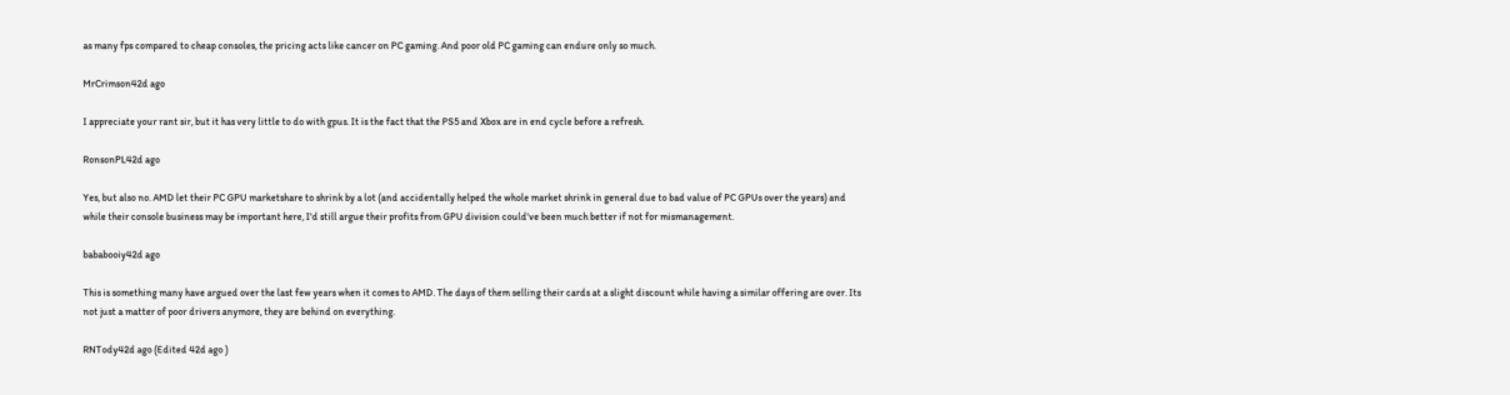as many fps compared to cheap consoles, the pricing acts like cancer on PC gaming. And poor old PC gaming can endure only so much.

MrCrimson42d ago

I appreciate your rant sir, but it has very little to do with gpus. It is the fact that the PS5 and Xbox are in end cycle before a refresh.

RonsonPL42d ago

Yes, but also no. AMD let their PC GPU marketshare to shrink by a lot (and accidentally helped the whole market shrink in general due to bad value of PC GPUs over the years) and while their console business may be important here, I'd still argue their profits from GPU division could've been much better if not for mismanagement.

bababooiy42d ago

This is something many have argued over the last few years when it comes to AMD. The days of them selling their cards at a slight discount while having a similar offering are over. Its not just a matter of poor drivers anymore, they are behind on everything.

RNTody42d ago (Edited 42d ago )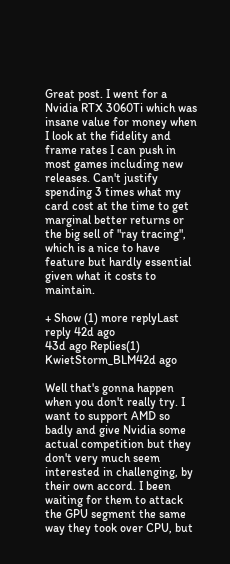Great post. I went for a Nvidia RTX 3060Ti which was insane value for money when I look at the fidelity and frame rates I can push in most games including new releases. Can't justify spending 3 times what my card cost at the time to get marginal better returns or the big sell of "ray tracing", which is a nice to have feature but hardly essential given what it costs to maintain.

+ Show (1) more replyLast reply 42d ago
43d ago Replies(1)
KwietStorm_BLM42d ago

Well that's gonna happen when you don't really try. I want to support AMD so badly and give Nvidia some actual competition but they don't very much seem interested in challenging, by their own accord. I been waiting for them to attack the GPU segment the same way they took over CPU, but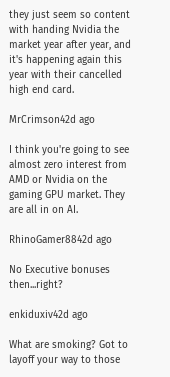they just seem so content with handing Nvidia the market year after year, and it's happening again this year with their cancelled high end card.

MrCrimson42d ago

I think you're going to see almost zero interest from AMD or Nvidia on the gaming GPU market. They are all in on AI.

RhinoGamer8842d ago

No Executive bonuses then...right?

enkiduxiv42d ago

What are smoking? Got to layoff your way to those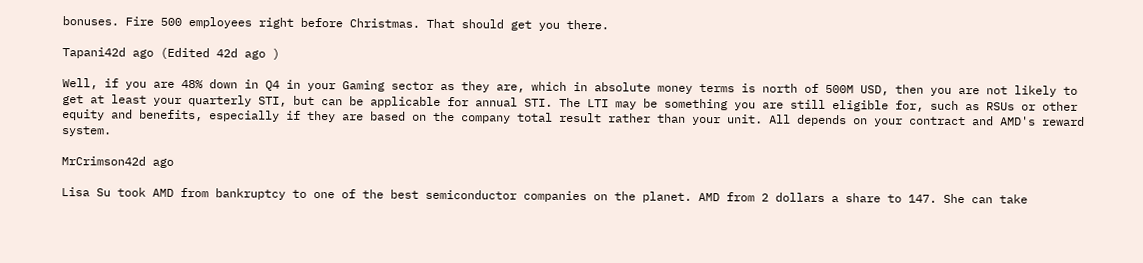bonuses. Fire 500 employees right before Christmas. That should get you there.

Tapani42d ago (Edited 42d ago )

Well, if you are 48% down in Q4 in your Gaming sector as they are, which in absolute money terms is north of 500M USD, then you are not likely to get at least your quarterly STI, but can be applicable for annual STI. The LTI may be something you are still eligible for, such as RSUs or other equity and benefits, especially if they are based on the company total result rather than your unit. All depends on your contract and AMD's reward system.

MrCrimson42d ago

Lisa Su took AMD from bankruptcy to one of the best semiconductor companies on the planet. AMD from 2 dollars a share to 147. She can take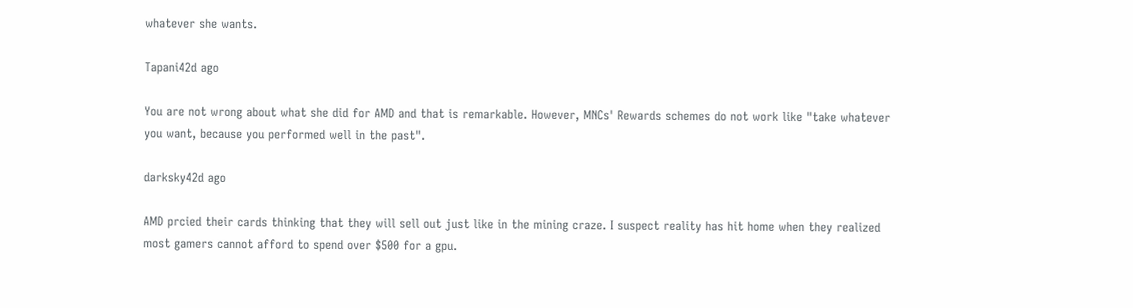whatever she wants.

Tapani42d ago

You are not wrong about what she did for AMD and that is remarkable. However, MNCs' Rewards schemes do not work like "take whatever you want, because you performed well in the past".

darksky42d ago

AMD prcied their cards thinking that they will sell out just like in the mining craze. I suspect reality has hit home when they realized most gamers cannot afford to spend over $500 for a gpu.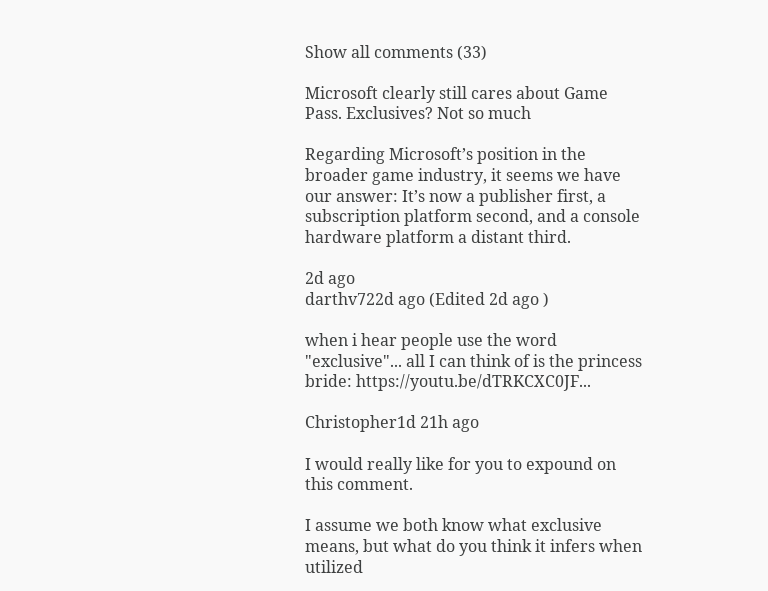Show all comments (33)

Microsoft clearly still cares about Game Pass. Exclusives? Not so much

Regarding Microsoft’s position in the broader game industry, it seems we have our answer: It’s now a publisher first, a subscription platform second, and a console hardware platform a distant third.

2d ago
darthv722d ago (Edited 2d ago )

when i hear people use the word "exclusive"... all I can think of is the princess bride: https://youtu.be/dTRKCXC0JF...

Christopher1d 21h ago

I would really like for you to expound on this comment.

I assume we both know what exclusive means, but what do you think it infers when utilized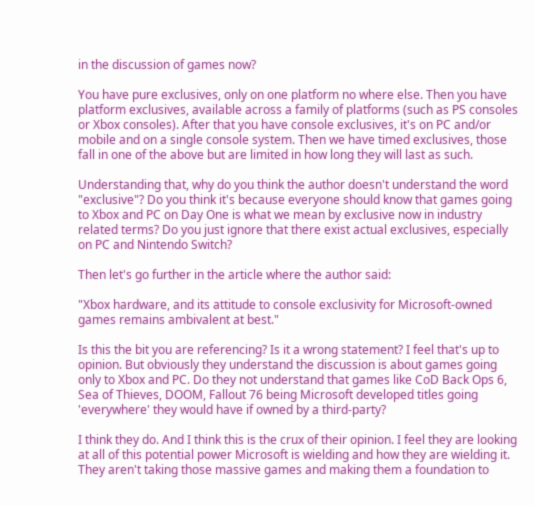in the discussion of games now?

You have pure exclusives, only on one platform no where else. Then you have platform exclusives, available across a family of platforms (such as PS consoles or Xbox consoles). After that you have console exclusives, it's on PC and/or mobile and on a single console system. Then we have timed exclusives, those fall in one of the above but are limited in how long they will last as such.

Understanding that, why do you think the author doesn't understand the word "exclusive"? Do you think it's because everyone should know that games going to Xbox and PC on Day One is what we mean by exclusive now in industry related terms? Do you just ignore that there exist actual exclusives, especially on PC and Nintendo Switch?

Then let's go further in the article where the author said:

"Xbox hardware, and its attitude to console exclusivity for Microsoft-owned games remains ambivalent at best."

Is this the bit you are referencing? Is it a wrong statement? I feel that's up to opinion. But obviously they understand the discussion is about games going only to Xbox and PC. Do they not understand that games like CoD Back Ops 6, Sea of Thieves, DOOM, Fallout 76 being Microsoft developed titles going 'everywhere' they would have if owned by a third-party?

I think they do. And I think this is the crux of their opinion. I feel they are looking at all of this potential power Microsoft is wielding and how they are wielding it. They aren't taking those massive games and making them a foundation to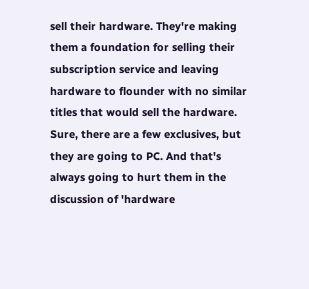sell their hardware. They're making them a foundation for selling their subscription service and leaving hardware to flounder with no similar titles that would sell the hardware. Sure, there are a few exclusives, but they are going to PC. And that's always going to hurt them in the discussion of 'hardware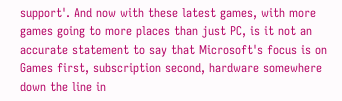support'. And now with these latest games, with more games going to more places than just PC, is it not an accurate statement to say that Microsoft's focus is on Games first, subscription second, hardware somewhere down the line in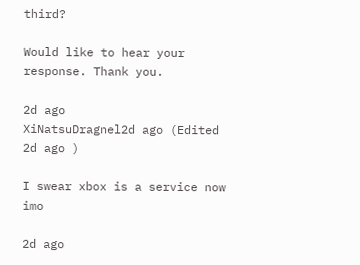third?

Would like to hear your response. Thank you.

2d ago
XiNatsuDragnel2d ago (Edited 2d ago )

I swear xbox is a service now imo

2d ago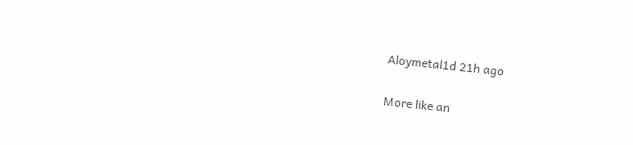Aloymetal1d 21h ago

More like an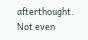afterthought. Not even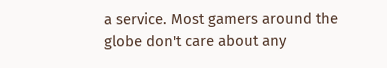a service. Most gamers around the globe don't care about any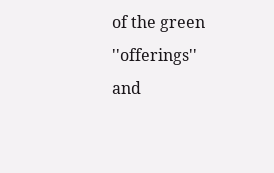of the green ''offerings'' and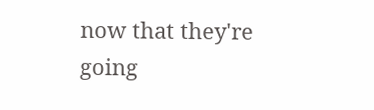now that they're going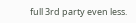full 3rd party even less.